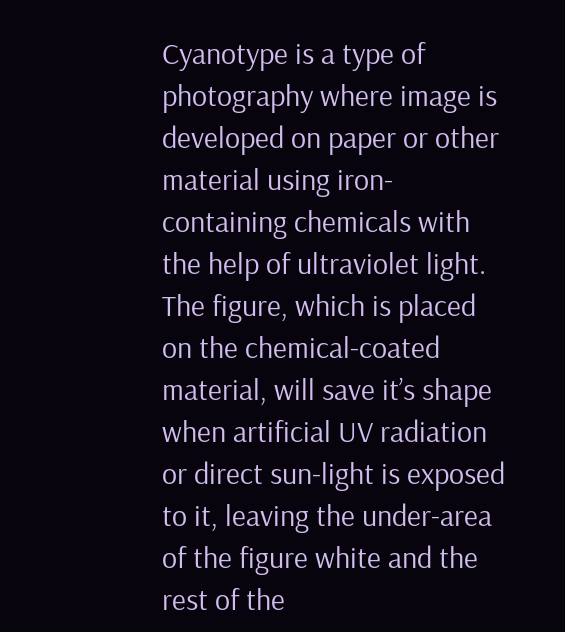Cyanotype is a type of photography where image is developed on paper or other material using iron-containing chemicals with the help of ultraviolet light. The figure, which is placed on the chemical-coated material, will save it’s shape when artificial UV radiation or direct sun-light is exposed to it, leaving the under-area of the figure white and the rest of the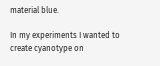material blue.

In my experiments I wanted to create cyanotype on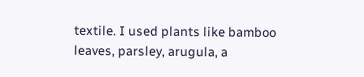textile. I used plants like bamboo leaves, parsley, arugula, a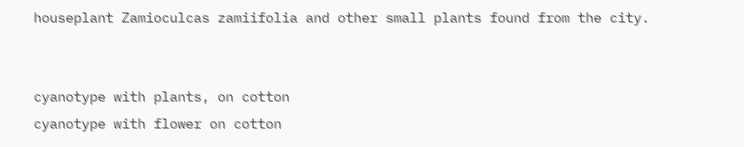houseplant Zamioculcas zamiifolia and other small plants found from the city.


cyanotype with plants, on cotton
cyanotype with flower on cotton